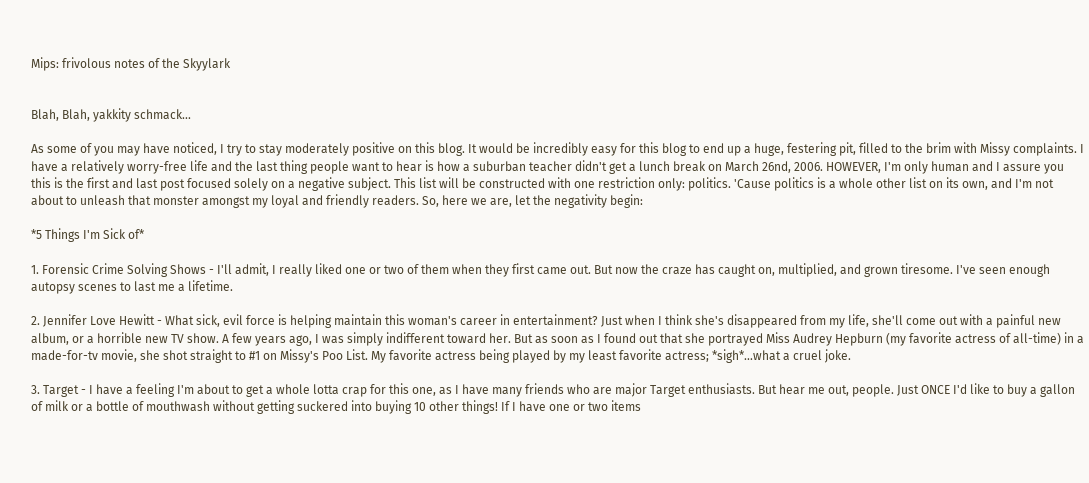Mips: frivolous notes of the Skyylark


Blah, Blah, yakkity schmack...

As some of you may have noticed, I try to stay moderately positive on this blog. It would be incredibly easy for this blog to end up a huge, festering pit, filled to the brim with Missy complaints. I have a relatively worry-free life and the last thing people want to hear is how a suburban teacher didn't get a lunch break on March 26nd, 2006. HOWEVER, I'm only human and I assure you this is the first and last post focused solely on a negative subject. This list will be constructed with one restriction only: politics. 'Cause politics is a whole other list on its own, and I'm not about to unleash that monster amongst my loyal and friendly readers. So, here we are, let the negativity begin:

*5 Things I'm Sick of*

1. Forensic Crime Solving Shows - I'll admit, I really liked one or two of them when they first came out. But now the craze has caught on, multiplied, and grown tiresome. I've seen enough autopsy scenes to last me a lifetime.

2. Jennifer Love Hewitt - What sick, evil force is helping maintain this woman's career in entertainment? Just when I think she's disappeared from my life, she'll come out with a painful new album, or a horrible new TV show. A few years ago, I was simply indifferent toward her. But as soon as I found out that she portrayed Miss Audrey Hepburn (my favorite actress of all-time) in a made-for-tv movie, she shot straight to #1 on Missy's Poo List. My favorite actress being played by my least favorite actress; *sigh*...what a cruel joke.

3. Target - I have a feeling I'm about to get a whole lotta crap for this one, as I have many friends who are major Target enthusiasts. But hear me out, people. Just ONCE I'd like to buy a gallon of milk or a bottle of mouthwash without getting suckered into buying 10 other things! If I have one or two items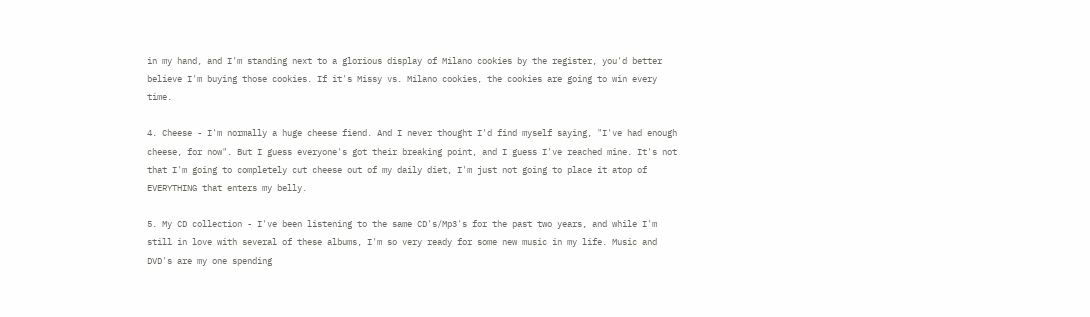in my hand, and I'm standing next to a glorious display of Milano cookies by the register, you'd better believe I'm buying those cookies. If it's Missy vs. Milano cookies, the cookies are going to win every time.

4. Cheese - I'm normally a huge cheese fiend. And I never thought I'd find myself saying, "I've had enough cheese, for now". But I guess everyone's got their breaking point, and I guess I've reached mine. It's not that I'm going to completely cut cheese out of my daily diet, I'm just not going to place it atop of EVERYTHING that enters my belly.

5. My CD collection - I've been listening to the same CD's/Mp3's for the past two years, and while I'm still in love with several of these albums, I'm so very ready for some new music in my life. Music and DVD's are my one spending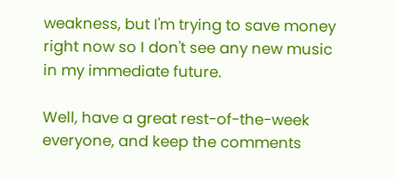weakness, but I'm trying to save money right now so I don't see any new music in my immediate future.

Well, have a great rest-of-the-week everyone, and keep the comments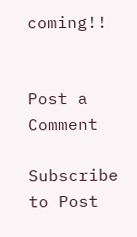coming!!


Post a Comment

Subscribe to Post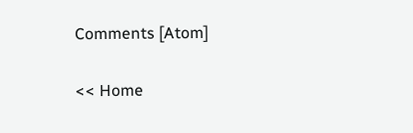Comments [Atom]

<< Home